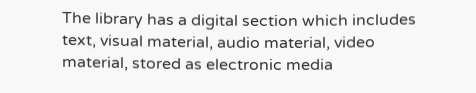The library has a digital section which includes text, visual material, audio material, video material, stored as electronic media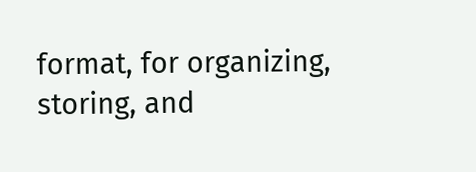format, for organizing, storing, and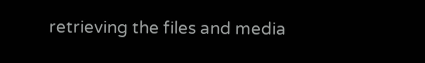retrieving the files and media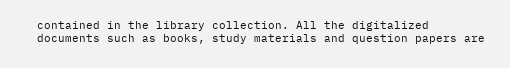contained in the library collection. All the digitalized documents such as books, study materials and question papers are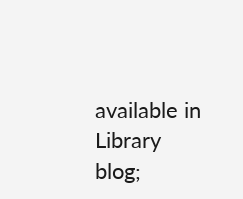available in Library blog;